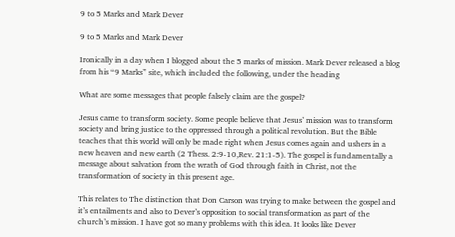9 to 5 Marks and Mark Dever

9 to 5 Marks and Mark Dever

Ironically in a day when I blogged about the 5 marks of mission. Mark Dever released a blog from his “9 Marks” site, which included the following, under the heading

What are some messages that people falsely claim are the gospel?

Jesus came to transform society. Some people believe that Jesus’ mission was to transform society and bring justice to the oppressed through a political revolution. But the Bible teaches that this world will only be made right when Jesus comes again and ushers in a new heaven and new earth (2 Thess. 2:9-10,Rev. 21:1-5). The gospel is fundamentally a message about salvation from the wrath of God through faith in Christ, not the transformation of society in this present age.

This relates to The distinction that Don Carson was trying to make between the gospel and it’s entailments and also to Dever’s opposition to social transformation as part of the church’s mission. I have got so many problems with this idea. It looks like Dever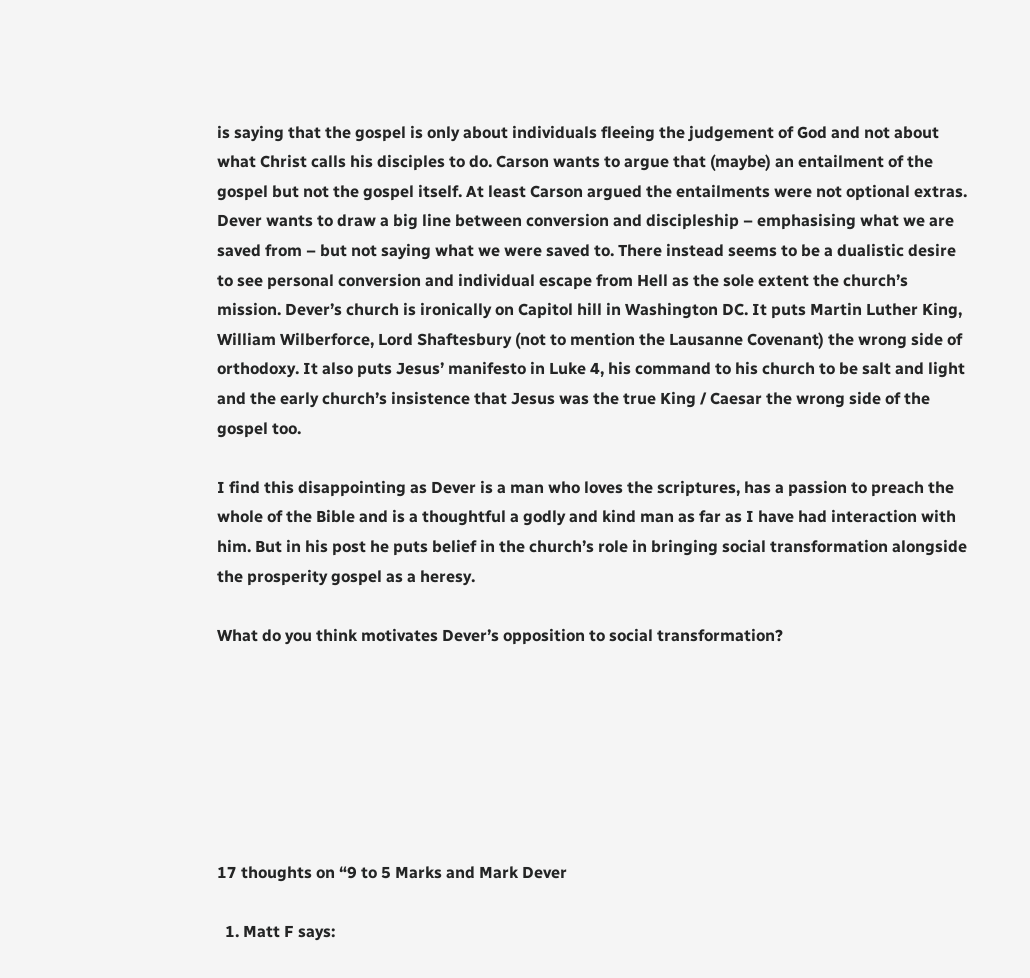is saying that the gospel is only about individuals fleeing the judgement of God and not about what Christ calls his disciples to do. Carson wants to argue that (maybe) an entailment of the gospel but not the gospel itself. At least Carson argued the entailments were not optional extras. Dever wants to draw a big line between conversion and discipleship – emphasising what we are saved from – but not saying what we were saved to. There instead seems to be a dualistic desire to see personal conversion and individual escape from Hell as the sole extent the church’s mission. Dever’s church is ironically on Capitol hill in Washington DC. It puts Martin Luther King, William Wilberforce, Lord Shaftesbury (not to mention the Lausanne Covenant) the wrong side of orthodoxy. It also puts Jesus’ manifesto in Luke 4, his command to his church to be salt and light and the early church’s insistence that Jesus was the true King / Caesar the wrong side of the gospel too.

I find this disappointing as Dever is a man who loves the scriptures, has a passion to preach the whole of the Bible and is a thoughtful a godly and kind man as far as I have had interaction with him. But in his post he puts belief in the church’s role in bringing social transformation alongside the prosperity gospel as a heresy.

What do you think motivates Dever’s opposition to social transformation?







17 thoughts on “9 to 5 Marks and Mark Dever

  1. Matt F says: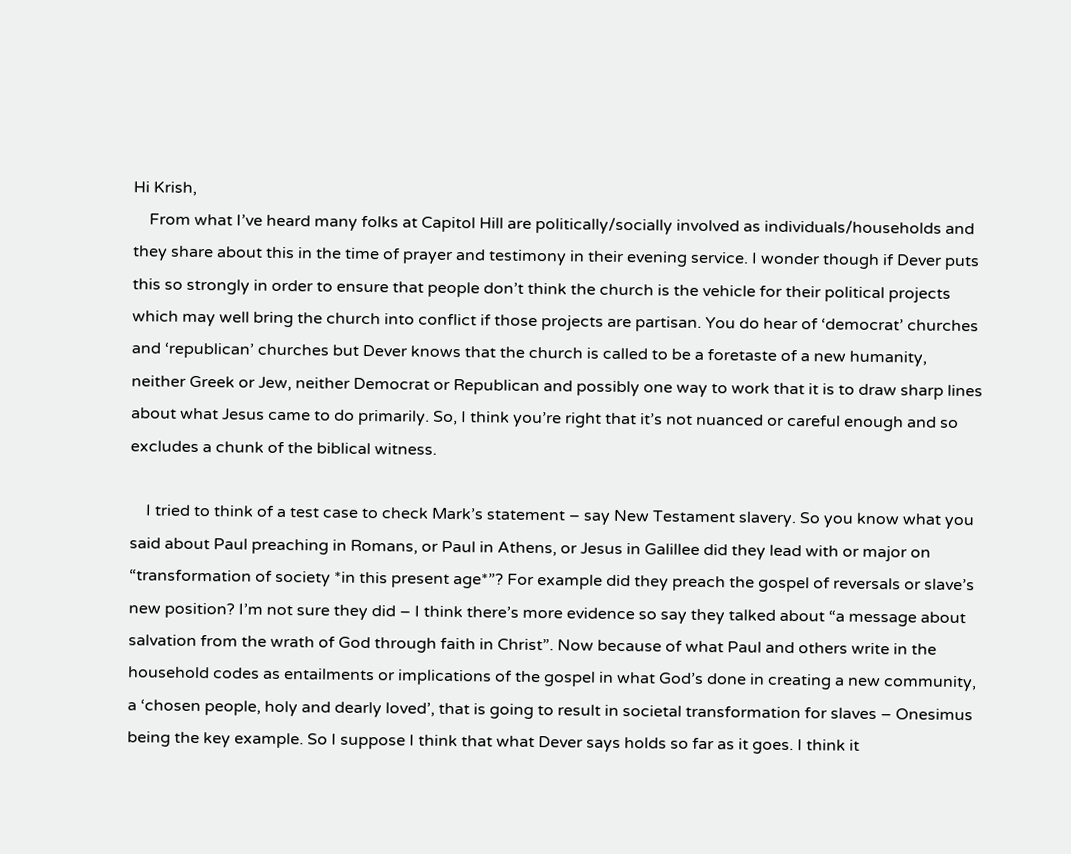Hi Krish,
    From what I’ve heard many folks at Capitol Hill are politically/socially involved as individuals/households and they share about this in the time of prayer and testimony in their evening service. I wonder though if Dever puts this so strongly in order to ensure that people don’t think the church is the vehicle for their political projects which may well bring the church into conflict if those projects are partisan. You do hear of ‘democrat’ churches and ‘republican’ churches but Dever knows that the church is called to be a foretaste of a new humanity, neither Greek or Jew, neither Democrat or Republican and possibly one way to work that it is to draw sharp lines about what Jesus came to do primarily. So, I think you’re right that it’s not nuanced or careful enough and so excludes a chunk of the biblical witness.

    I tried to think of a test case to check Mark’s statement – say New Testament slavery. So you know what you said about Paul preaching in Romans, or Paul in Athens, or Jesus in Galillee did they lead with or major on “transformation of society *in this present age*”? For example did they preach the gospel of reversals or slave’s new position? I’m not sure they did – I think there’s more evidence so say they talked about “a message about salvation from the wrath of God through faith in Christ”. Now because of what Paul and others write in the household codes as entailments or implications of the gospel in what God’s done in creating a new community, a ‘chosen people, holy and dearly loved’, that is going to result in societal transformation for slaves – Onesimus being the key example. So I suppose I think that what Dever says holds so far as it goes. I think it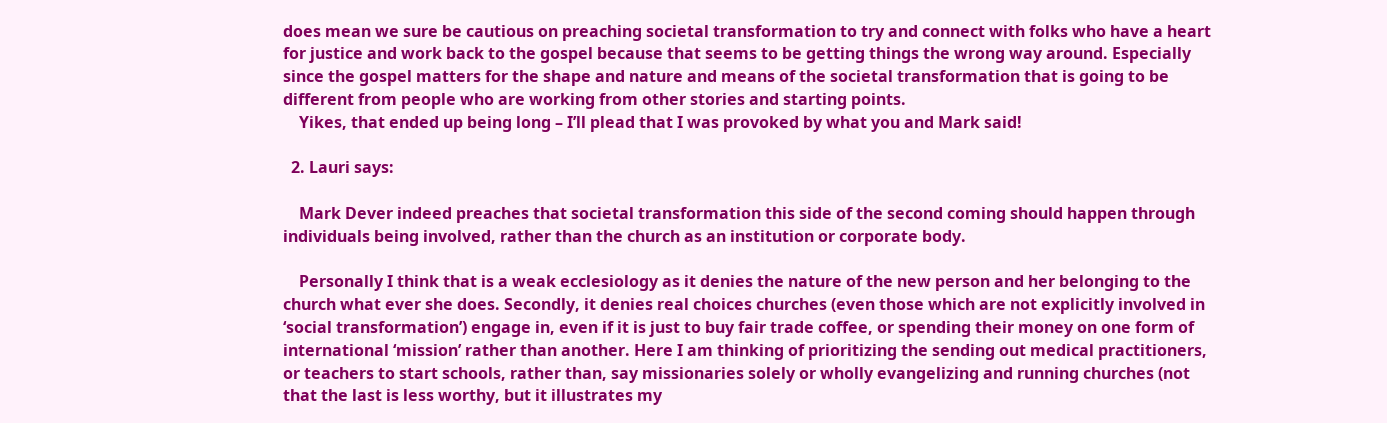does mean we sure be cautious on preaching societal transformation to try and connect with folks who have a heart for justice and work back to the gospel because that seems to be getting things the wrong way around. Especially since the gospel matters for the shape and nature and means of the societal transformation that is going to be different from people who are working from other stories and starting points.
    Yikes, that ended up being long – I’ll plead that I was provoked by what you and Mark said!

  2. Lauri says:

    Mark Dever indeed preaches that societal transformation this side of the second coming should happen through individuals being involved, rather than the church as an institution or corporate body.

    Personally I think that is a weak ecclesiology as it denies the nature of the new person and her belonging to the church what ever she does. Secondly, it denies real choices churches (even those which are not explicitly involved in ‘social transformation’) engage in, even if it is just to buy fair trade coffee, or spending their money on one form of international ‘mission’ rather than another. Here I am thinking of prioritizing the sending out medical practitioners, or teachers to start schools, rather than, say missionaries solely or wholly evangelizing and running churches (not that the last is less worthy, but it illustrates my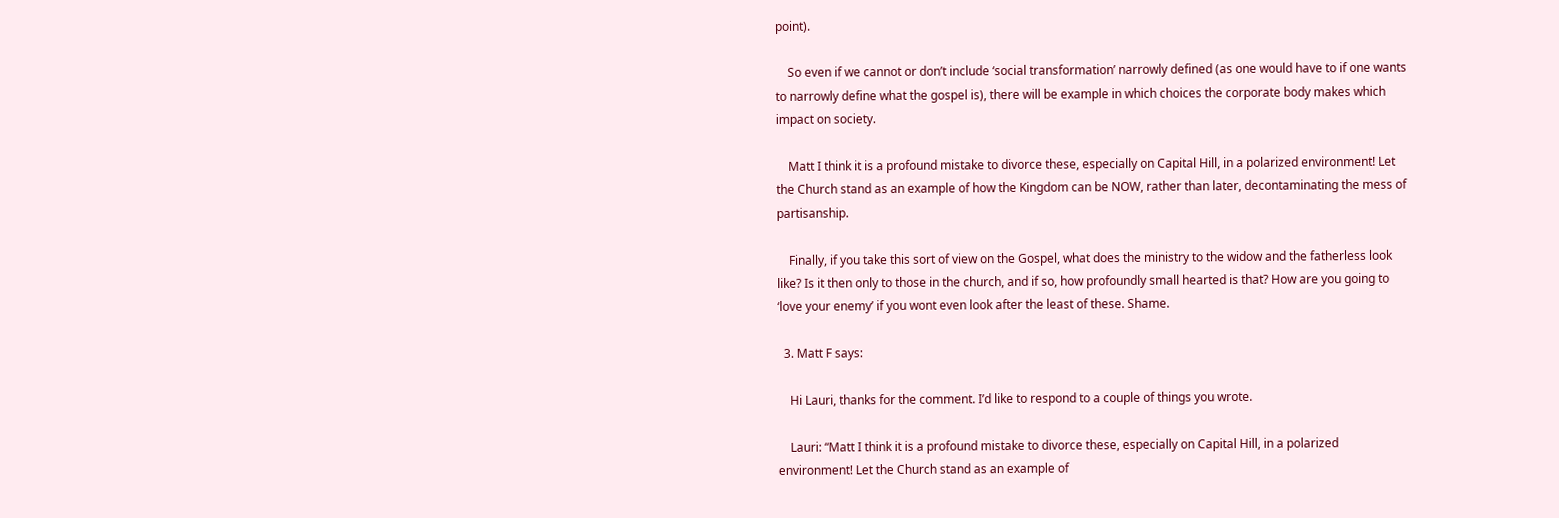point).

    So even if we cannot or don’t include ‘social transformation’ narrowly defined (as one would have to if one wants to narrowly define what the gospel is), there will be example in which choices the corporate body makes which impact on society.

    Matt I think it is a profound mistake to divorce these, especially on Capital Hill, in a polarized environment! Let the Church stand as an example of how the Kingdom can be NOW, rather than later, decontaminating the mess of partisanship.

    Finally, if you take this sort of view on the Gospel, what does the ministry to the widow and the fatherless look like? Is it then only to those in the church, and if so, how profoundly small hearted is that? How are you going to ‘love your enemy’ if you wont even look after the least of these. Shame.

  3. Matt F says:

    Hi Lauri, thanks for the comment. I’d like to respond to a couple of things you wrote.

    Lauri: “Matt I think it is a profound mistake to divorce these, especially on Capital Hill, in a polarized environment! Let the Church stand as an example of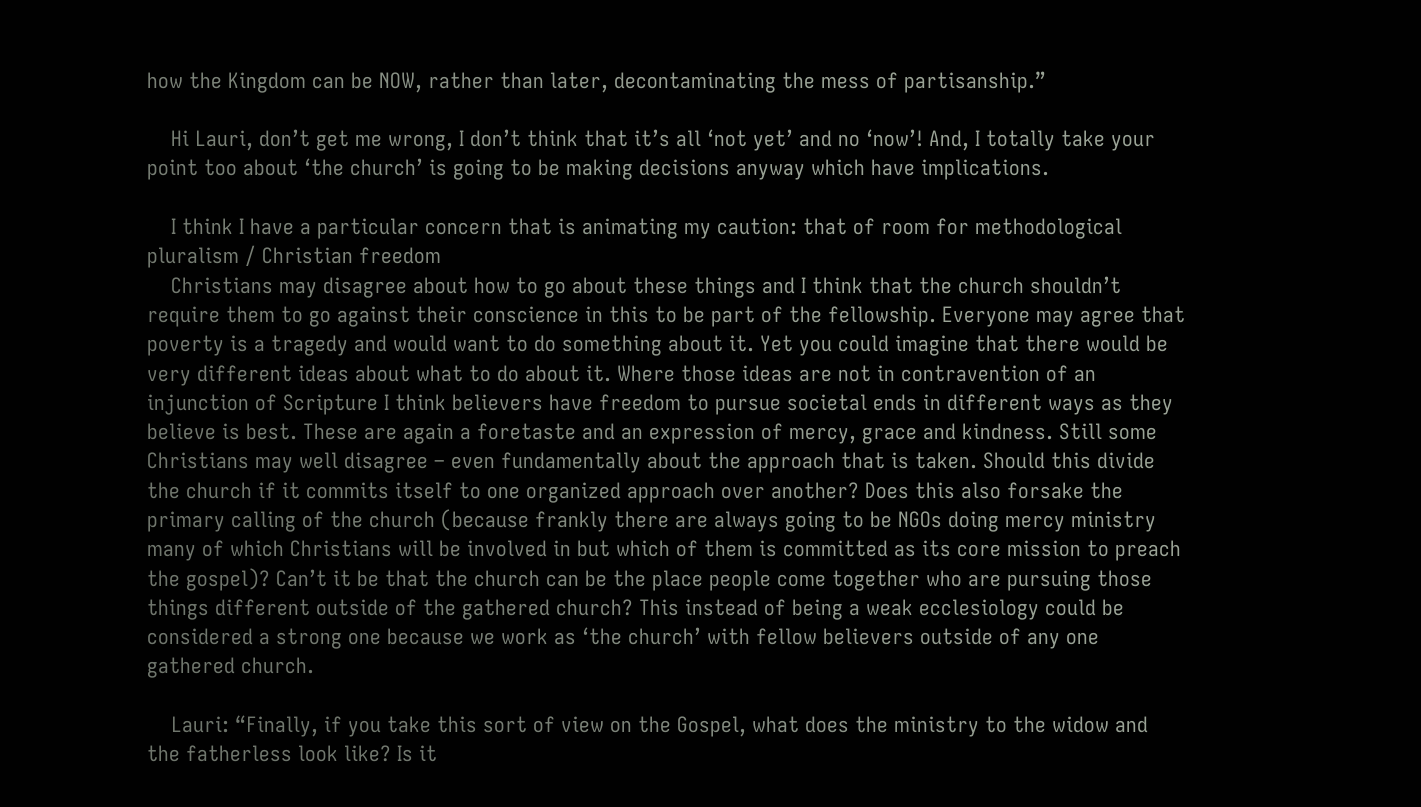how the Kingdom can be NOW, rather than later, decontaminating the mess of partisanship.”

    Hi Lauri, don’t get me wrong, I don’t think that it’s all ‘not yet’ and no ‘now’! And, I totally take your point too about ‘the church’ is going to be making decisions anyway which have implications.

    I think I have a particular concern that is animating my caution: that of room for methodological pluralism / Christian freedom
    Christians may disagree about how to go about these things and I think that the church shouldn’t require them to go against their conscience in this to be part of the fellowship. Everyone may agree that poverty is a tragedy and would want to do something about it. Yet you could imagine that there would be very different ideas about what to do about it. Where those ideas are not in contravention of an injunction of Scripture I think believers have freedom to pursue societal ends in different ways as they believe is best. These are again a foretaste and an expression of mercy, grace and kindness. Still some Christians may well disagree – even fundamentally about the approach that is taken. Should this divide the church if it commits itself to one organized approach over another? Does this also forsake the primary calling of the church (because frankly there are always going to be NGOs doing mercy ministry many of which Christians will be involved in but which of them is committed as its core mission to preach the gospel)? Can’t it be that the church can be the place people come together who are pursuing those things different outside of the gathered church? This instead of being a weak ecclesiology could be considered a strong one because we work as ‘the church’ with fellow believers outside of any one gathered church.

    Lauri: “Finally, if you take this sort of view on the Gospel, what does the ministry to the widow and the fatherless look like? Is it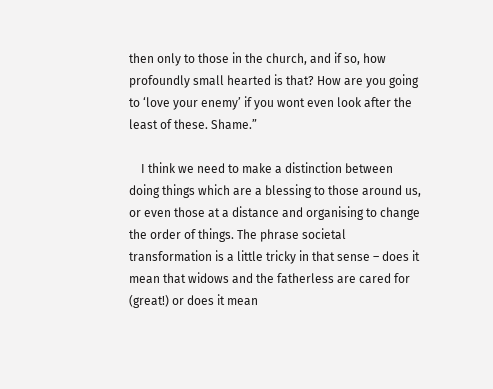then only to those in the church, and if so, how profoundly small hearted is that? How are you going to ‘love your enemy’ if you wont even look after the least of these. Shame.”

    I think we need to make a distinction between doing things which are a blessing to those around us, or even those at a distance and organising to change the order of things. The phrase societal transformation is a little tricky in that sense – does it mean that widows and the fatherless are cared for (great!) or does it mean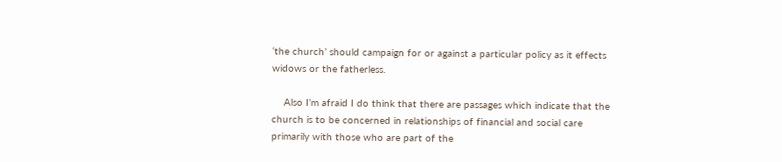‘the church’ should campaign for or against a particular policy as it effects widows or the fatherless.

    Also I’m afraid I do think that there are passages which indicate that the church is to be concerned in relationships of financial and social care primarily with those who are part of the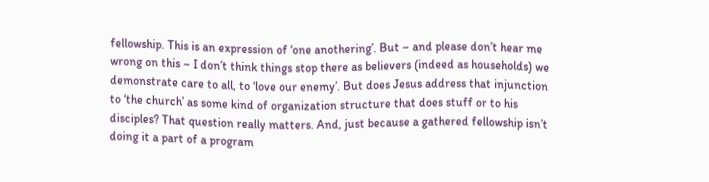fellowship. This is an expression of ‘one anothering’. But – and please don’t hear me wrong on this – I don’t think things stop there as believers (indeed as households) we demonstrate care to all, to ‘love our enemy’. But does Jesus address that injunction to ‘the church’ as some kind of organization structure that does stuff or to his disciples? That question really matters. And, just because a gathered fellowship isn’t doing it a part of a program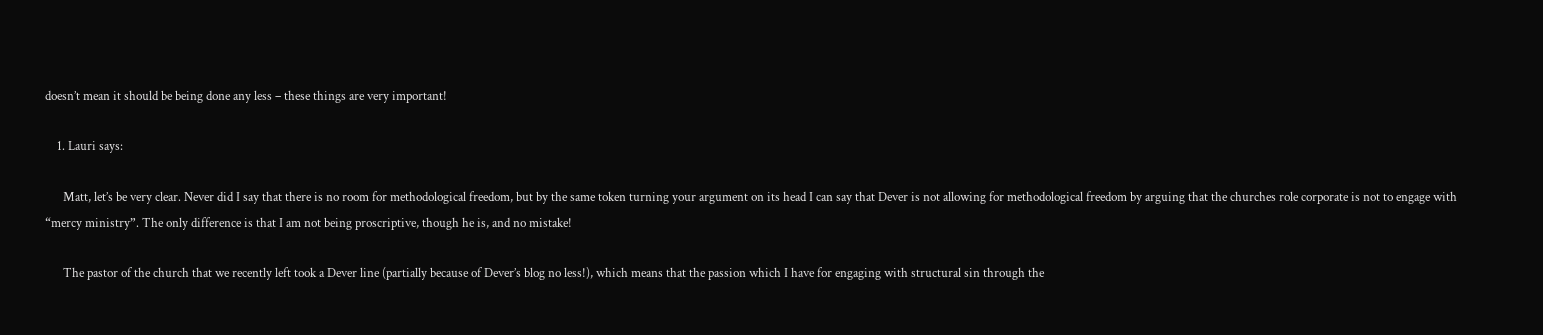doesn’t mean it should be being done any less – these things are very important!

    1. Lauri says:

      Matt, let’s be very clear. Never did I say that there is no room for methodological freedom, but by the same token turning your argument on its head I can say that Dever is not allowing for methodological freedom by arguing that the churches role corporate is not to engage with “mercy ministry”. The only difference is that I am not being proscriptive, though he is, and no mistake!

      The pastor of the church that we recently left took a Dever line (partially because of Dever’s blog no less!), which means that the passion which I have for engaging with structural sin through the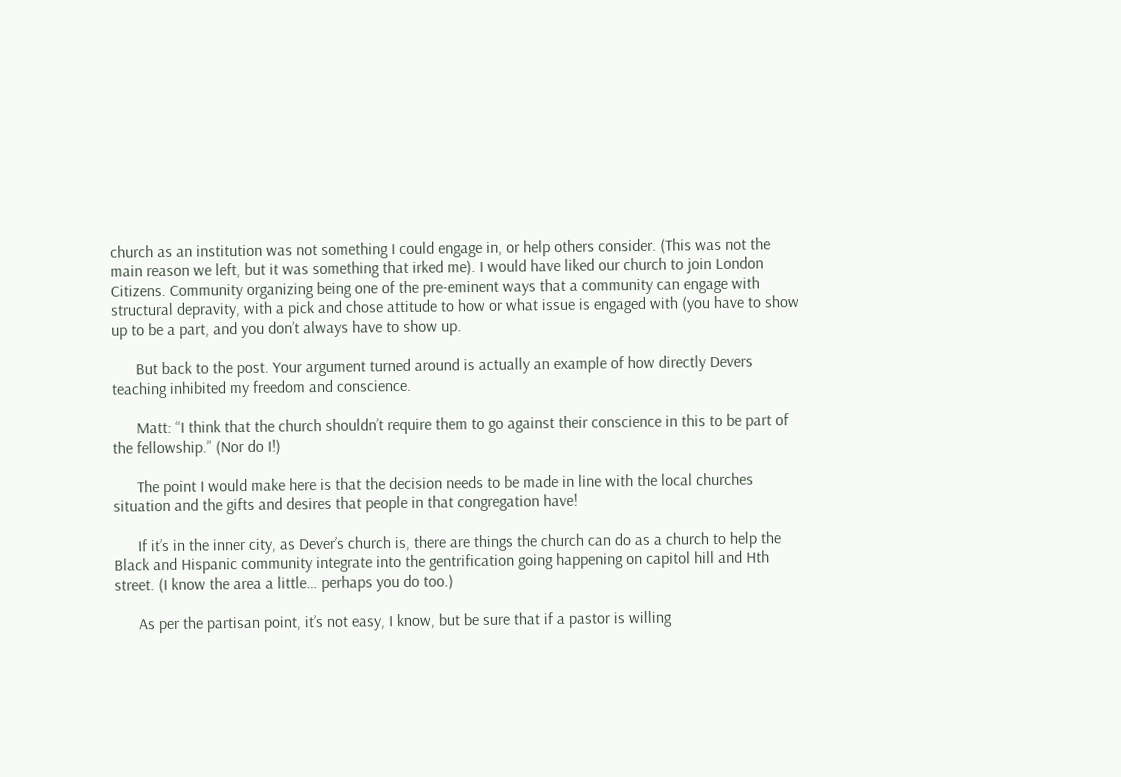church as an institution was not something I could engage in, or help others consider. (This was not the main reason we left, but it was something that irked me). I would have liked our church to join London Citizens. Community organizing being one of the pre-eminent ways that a community can engage with structural depravity, with a pick and chose attitude to how or what issue is engaged with (you have to show up to be a part, and you don’t always have to show up.

      But back to the post. Your argument turned around is actually an example of how directly Devers teaching inhibited my freedom and conscience.

      Matt: “I think that the church shouldn’t require them to go against their conscience in this to be part of the fellowship.” (Nor do I!)

      The point I would make here is that the decision needs to be made in line with the local churches situation and the gifts and desires that people in that congregation have!

      If it’s in the inner city, as Dever’s church is, there are things the church can do as a church to help the Black and Hispanic community integrate into the gentrification going happening on capitol hill and Hth street. (I know the area a little… perhaps you do too.)

      As per the partisan point, it’s not easy, I know, but be sure that if a pastor is willing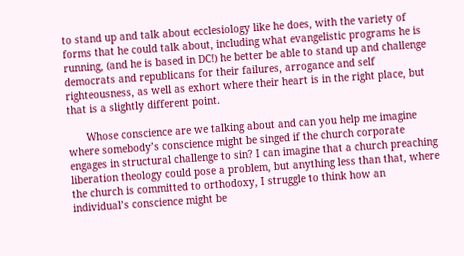to stand up and talk about ecclesiology like he does, with the variety of forms that he could talk about, including what evangelistic programs he is running, (and he is based in DC!) he better be able to stand up and challenge democrats and republicans for their failures, arrogance and self righteousness, as well as exhort where their heart is in the right place, but that is a slightly different point.

      Whose conscience are we talking about and can you help me imagine where somebody’s conscience might be singed if the church corporate engages in structural challenge to sin? I can imagine that a church preaching liberation theology could pose a problem, but anything less than that, where the church is committed to orthodoxy, I struggle to think how an individual’s conscience might be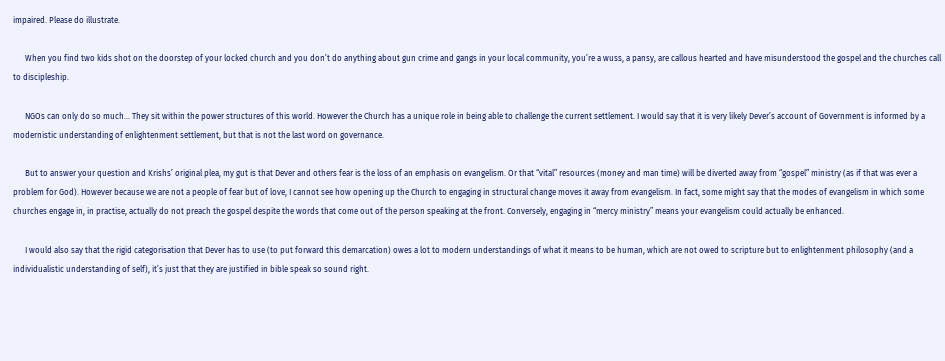impaired. Please do illustrate.

      When you find two kids shot on the doorstep of your locked church and you don’t do anything about gun crime and gangs in your local community, you’re a wuss, a pansy, are callous hearted and have misunderstood the gospel and the churches call to discipleship.

      NGOs can only do so much… They sit within the power structures of this world. However the Church has a unique role in being able to challenge the current settlement. I would say that it is very likely Dever’s account of Government is informed by a modernistic understanding of enlightenment settlement, but that is not the last word on governance.

      But to answer your question and Krishs’ original plea, my gut is that Dever and others fear is the loss of an emphasis on evangelism. Or that “vital” resources (money and man time) will be diverted away from “gospel” ministry (as if that was ever a problem for God). However because we are not a people of fear but of love, I cannot see how opening up the Church to engaging in structural change moves it away from evangelism. In fact, some might say that the modes of evangelism in which some churches engage in, in practise, actually do not preach the gospel despite the words that come out of the person speaking at the front. Conversely, engaging in “mercy ministry” means your evangelism could actually be enhanced.

      I would also say that the rigid categorisation that Dever has to use (to put forward this demarcation) owes a lot to modern understandings of what it means to be human, which are not owed to scripture but to enlightenment philosophy (and a individualistic understanding of self), it’s just that they are justified in bible speak so sound right.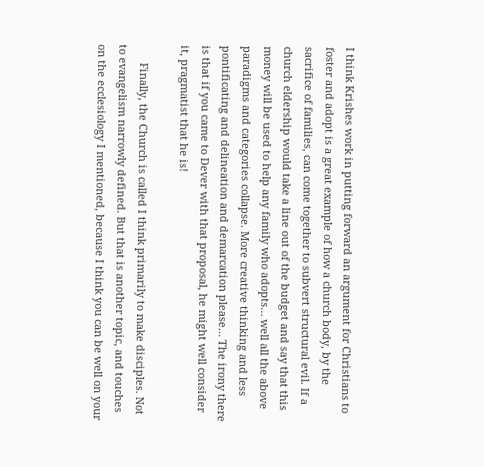I think Krishes work in putting forward an argument for Christians to foster and adopt is a great example of how a church body, by the sacrifice of families, can come together to subvert structural evil. If a church eldership would take a line out of the budget and say that this money will be used to help any family who adopts… well all the above paradigms and categories collapse. More creative thinking and less pontificating and delineation and demarcation please… The irony there is that if you came to Dever with that proposal, he might well consider it, pragmatist that he is!

      Finally, the Church is called I think primarily to make disciples. Not to evangelism narrowly defined. But that is another topic, and touches on the ecclesiology I mentioned, because I think you can be well on your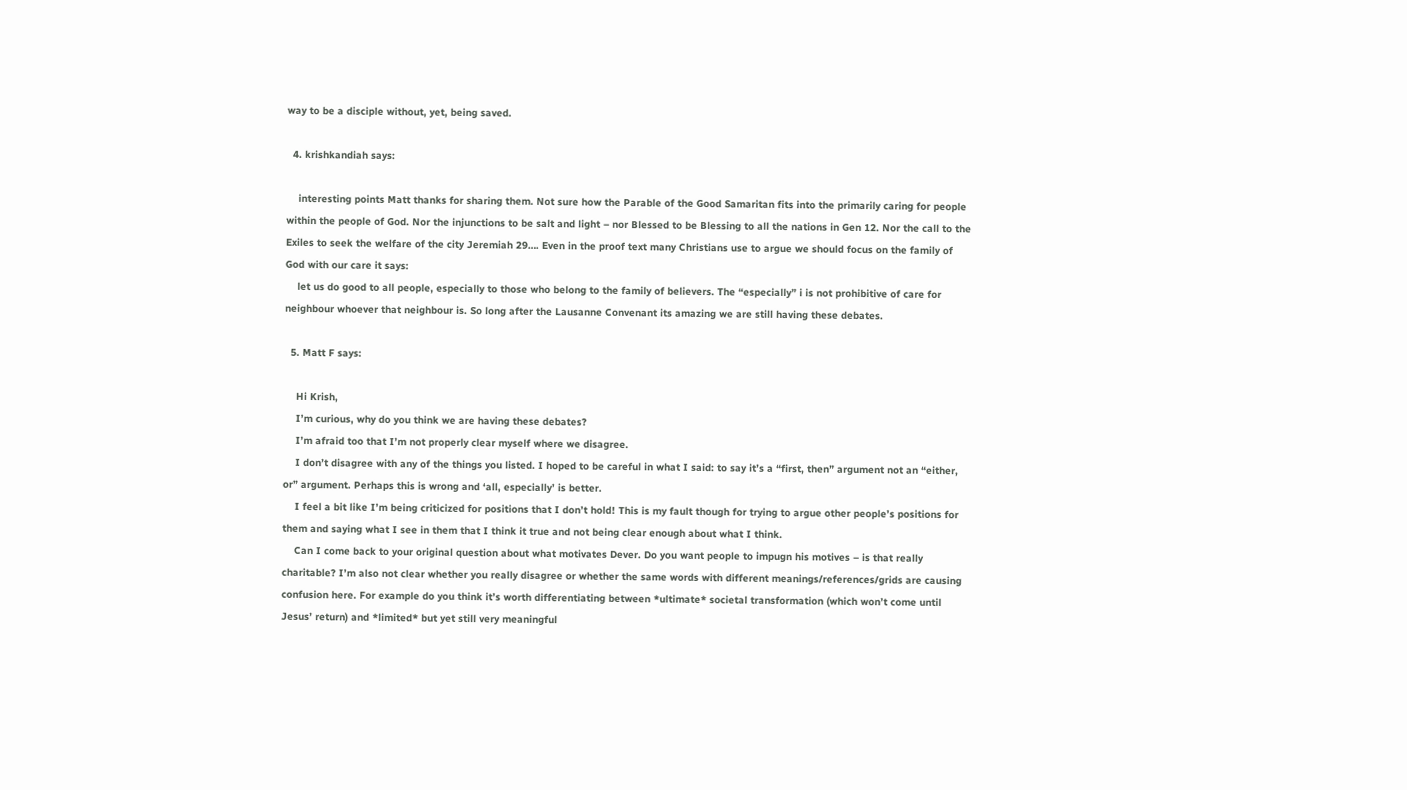way to be a disciple without, yet, being saved.

  4. krishkandiah says:

    interesting points Matt thanks for sharing them. Not sure how the Parable of the Good Samaritan fits into the primarily caring for people within the people of God. Nor the injunctions to be salt and light – nor Blessed to be Blessing to all the nations in Gen 12. Nor the call to the Exiles to seek the welfare of the city Jeremiah 29…. Even in the proof text many Christians use to argue we should focus on the family of God with our care it says:
    let us do good to all people, especially to those who belong to the family of believers. The “especially” i is not prohibitive of care for neighbour whoever that neighbour is. So long after the Lausanne Convenant its amazing we are still having these debates.

  5. Matt F says:

    Hi Krish,
    I’m curious, why do you think we are having these debates?
    I’m afraid too that I’m not properly clear myself where we disagree.
    I don’t disagree with any of the things you listed. I hoped to be careful in what I said: to say it’s a “first, then” argument not an “either, or” argument. Perhaps this is wrong and ‘all, especially’ is better.
    I feel a bit like I’m being criticized for positions that I don’t hold! This is my fault though for trying to argue other people’s positions for them and saying what I see in them that I think it true and not being clear enough about what I think.
    Can I come back to your original question about what motivates Dever. Do you want people to impugn his motives – is that really charitable? I’m also not clear whether you really disagree or whether the same words with different meanings/references/grids are causing confusion here. For example do you think it’s worth differentiating between *ultimate* societal transformation (which won’t come until Jesus’ return) and *limited* but yet still very meaningful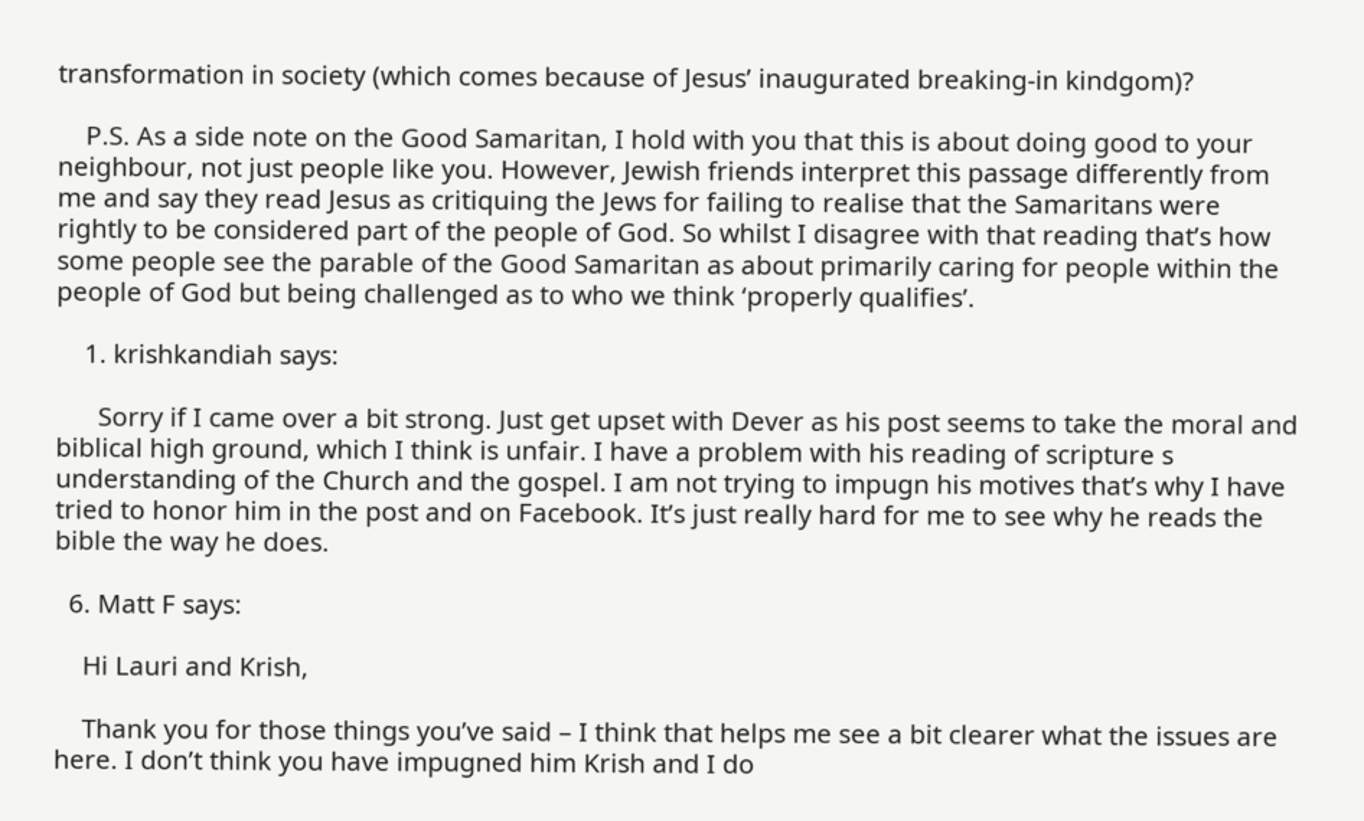transformation in society (which comes because of Jesus’ inaugurated breaking-in kindgom)?

    P.S. As a side note on the Good Samaritan, I hold with you that this is about doing good to your neighbour, not just people like you. However, Jewish friends interpret this passage differently from me and say they read Jesus as critiquing the Jews for failing to realise that the Samaritans were rightly to be considered part of the people of God. So whilst I disagree with that reading that’s how some people see the parable of the Good Samaritan as about primarily caring for people within the people of God but being challenged as to who we think ‘properly qualifies’.

    1. krishkandiah says:

      Sorry if I came over a bit strong. Just get upset with Dever as his post seems to take the moral and biblical high ground, which I think is unfair. I have a problem with his reading of scripture s understanding of the Church and the gospel. I am not trying to impugn his motives that’s why I have tried to honor him in the post and on Facebook. It’s just really hard for me to see why he reads the bible the way he does.

  6. Matt F says:

    Hi Lauri and Krish,

    Thank you for those things you’ve said – I think that helps me see a bit clearer what the issues are here. I don’t think you have impugned him Krish and I do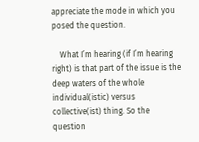appreciate the mode in which you posed the question.

    What I’m hearing (if I’m hearing right) is that part of the issue is the deep waters of the whole individual(istic) versus collective(ist) thing. So the question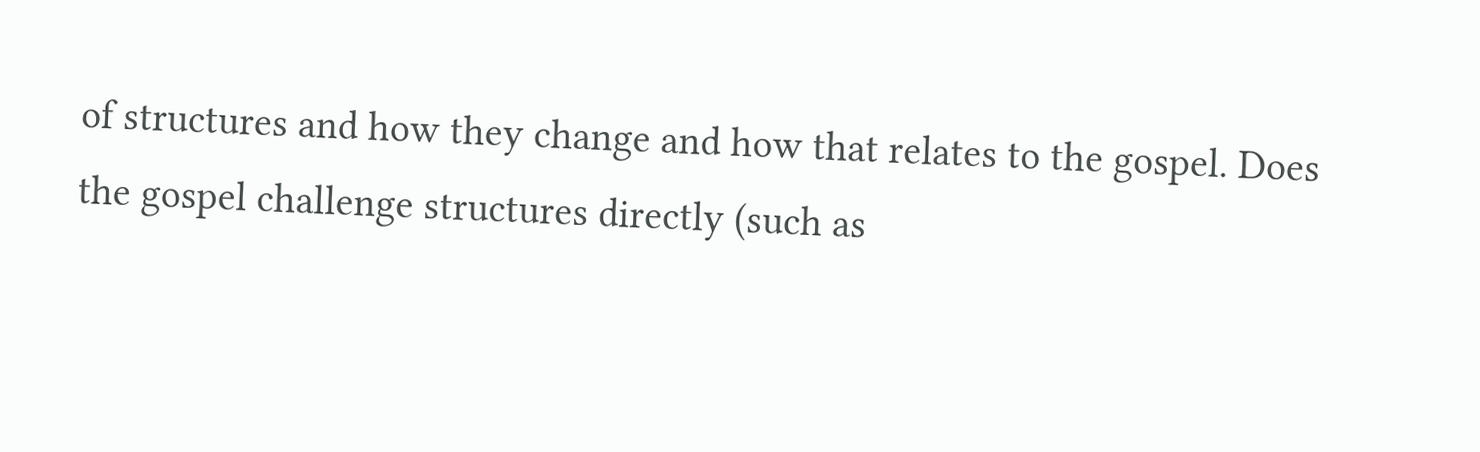of structures and how they change and how that relates to the gospel. Does the gospel challenge structures directly (such as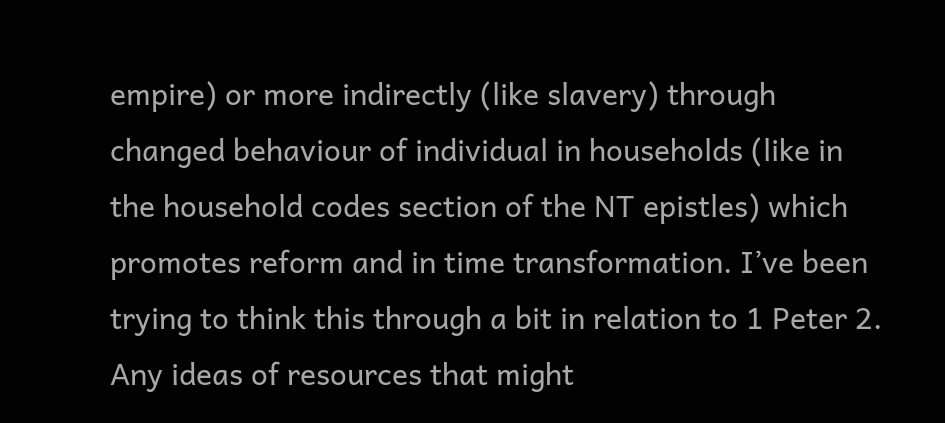empire) or more indirectly (like slavery) through changed behaviour of individual in households (like in the household codes section of the NT epistles) which promotes reform and in time transformation. I’ve been trying to think this through a bit in relation to 1 Peter 2. Any ideas of resources that might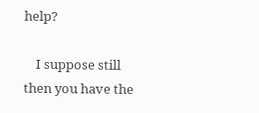help?

    I suppose still then you have the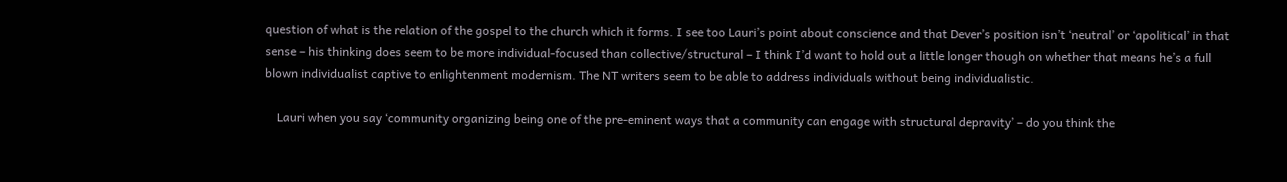question of what is the relation of the gospel to the church which it forms. I see too Lauri’s point about conscience and that Dever’s position isn’t ‘neutral’ or ‘apolitical’ in that sense – his thinking does seem to be more individual-focused than collective/structural – I think I’d want to hold out a little longer though on whether that means he’s a full blown individualist captive to enlightenment modernism. The NT writers seem to be able to address individuals without being individualistic.

    Lauri when you say ‘community organizing being one of the pre-eminent ways that a community can engage with structural depravity’ – do you think the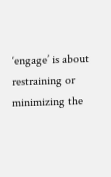‘engage’ is about restraining or minimizing the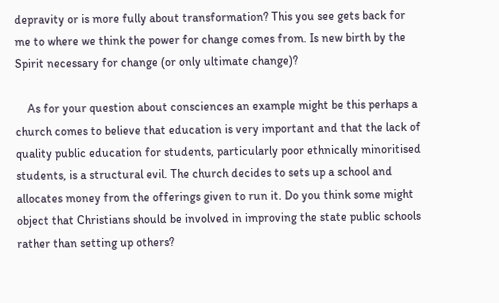depravity or is more fully about transformation? This you see gets back for me to where we think the power for change comes from. Is new birth by the Spirit necessary for change (or only ultimate change)?

    As for your question about consciences an example might be this perhaps a church comes to believe that education is very important and that the lack of quality public education for students, particularly poor ethnically minoritised students, is a structural evil. The church decides to sets up a school and allocates money from the offerings given to run it. Do you think some might object that Christians should be involved in improving the state public schools rather than setting up others?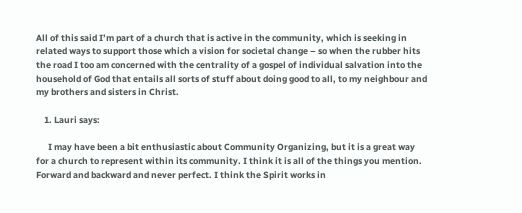All of this said I’m part of a church that is active in the community, which is seeking in related ways to support those which a vision for societal change – so when the rubber hits the road I too am concerned with the centrality of a gospel of individual salvation into the household of God that entails all sorts of stuff about doing good to all, to my neighbour and my brothers and sisters in Christ.

    1. Lauri says:

      I may have been a bit enthusiastic about Community Organizing, but it is a great way for a church to represent within its community. I think it is all of the things you mention. Forward and backward and never perfect. I think the Spirit works in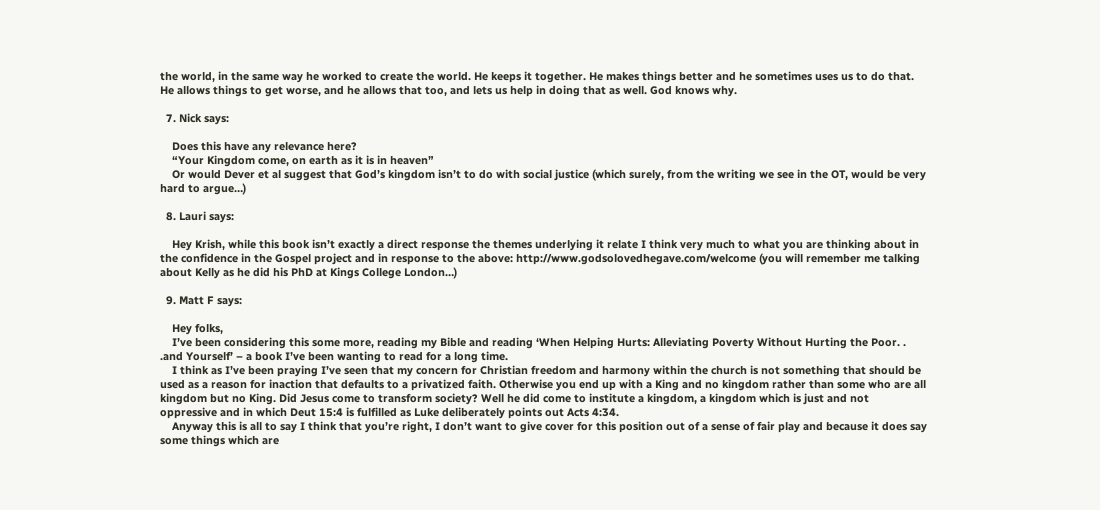the world, in the same way he worked to create the world. He keeps it together. He makes things better and he sometimes uses us to do that. He allows things to get worse, and he allows that too, and lets us help in doing that as well. God knows why.

  7. Nick says:

    Does this have any relevance here?
    “Your Kingdom come, on earth as it is in heaven”
    Or would Dever et al suggest that God’s kingdom isn’t to do with social justice (which surely, from the writing we see in the OT, would be very hard to argue…)

  8. Lauri says:

    Hey Krish, while this book isn’t exactly a direct response the themes underlying it relate I think very much to what you are thinking about in the confidence in the Gospel project and in response to the above: http://www.godsolovedhegave.com/welcome (you will remember me talking about Kelly as he did his PhD at Kings College London…)

  9. Matt F says:

    Hey folks,
    I’ve been considering this some more, reading my Bible and reading ‘When Helping Hurts: Alleviating Poverty Without Hurting the Poor. . .and Yourself’ – a book I’ve been wanting to read for a long time.
    I think as I’ve been praying I’ve seen that my concern for Christian freedom and harmony within the church is not something that should be used as a reason for inaction that defaults to a privatized faith. Otherwise you end up with a King and no kingdom rather than some who are all kingdom but no King. Did Jesus come to transform society? Well he did come to institute a kingdom, a kingdom which is just and not oppressive and in which Deut 15:4 is fulfilled as Luke deliberately points out Acts 4:34.
    Anyway this is all to say I think that you’re right, I don’t want to give cover for this position out of a sense of fair play and because it does say some things which are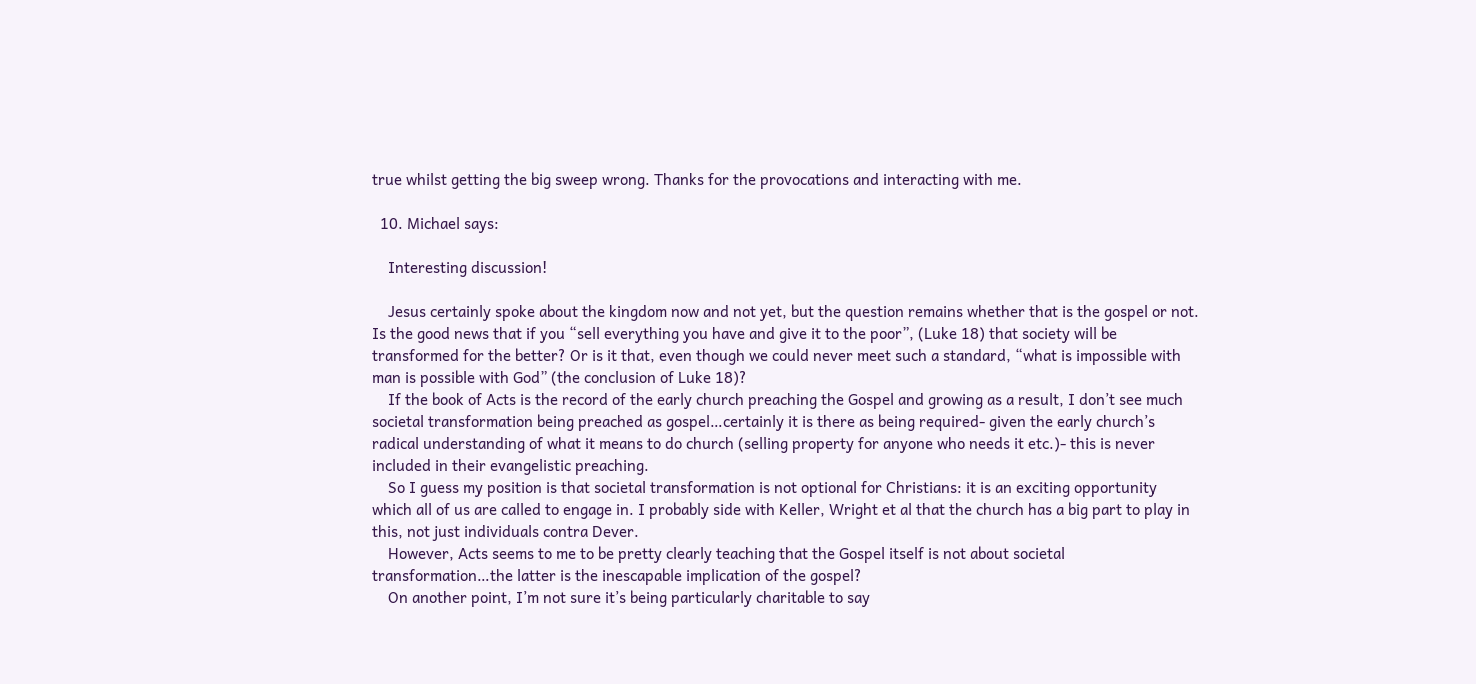true whilst getting the big sweep wrong. Thanks for the provocations and interacting with me.

  10. Michael says:

    Interesting discussion!

    Jesus certainly spoke about the kingdom now and not yet, but the question remains whether that is the gospel or not. Is the good news that if you “sell everything you have and give it to the poor”, (Luke 18) that society will be transformed for the better? Or is it that, even though we could never meet such a standard, “what is impossible with man is possible with God” (the conclusion of Luke 18)?
    If the book of Acts is the record of the early church preaching the Gospel and growing as a result, I don’t see much societal transformation being preached as gospel…certainly it is there as being required- given the early church’s radical understanding of what it means to do church (selling property for anyone who needs it etc.)- this is never included in their evangelistic preaching.
    So I guess my position is that societal transformation is not optional for Christians: it is an exciting opportunity which all of us are called to engage in. I probably side with Keller, Wright et al that the church has a big part to play in this, not just individuals contra Dever.
    However, Acts seems to me to be pretty clearly teaching that the Gospel itself is not about societal transformation…the latter is the inescapable implication of the gospel?
    On another point, I’m not sure it’s being particularly charitable to say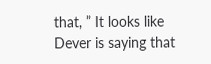that, ” It looks like Dever is saying that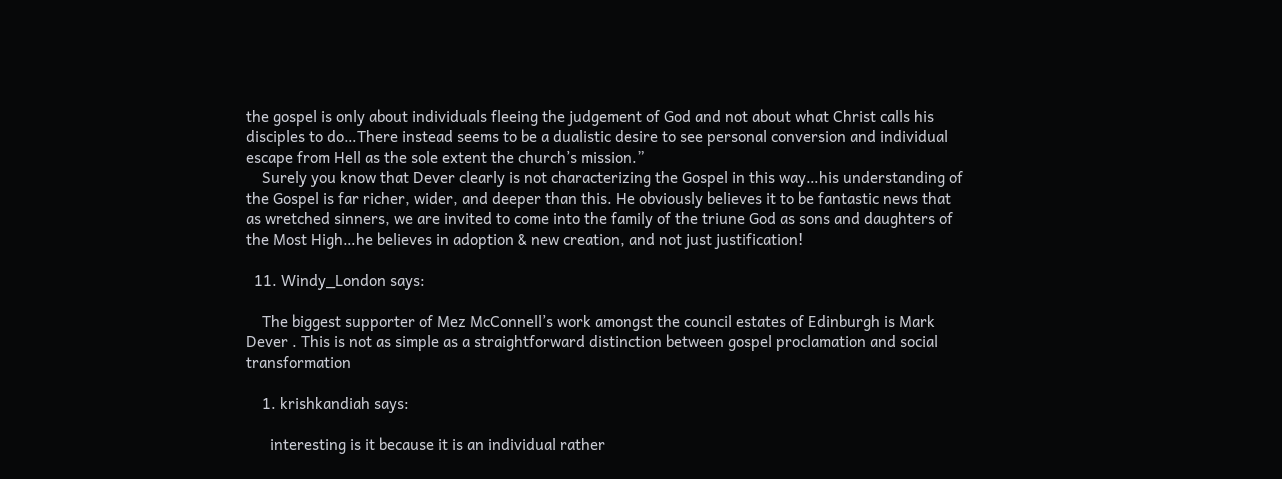the gospel is only about individuals fleeing the judgement of God and not about what Christ calls his disciples to do…There instead seems to be a dualistic desire to see personal conversion and individual escape from Hell as the sole extent the church’s mission.”
    Surely you know that Dever clearly is not characterizing the Gospel in this way…his understanding of the Gospel is far richer, wider, and deeper than this. He obviously believes it to be fantastic news that as wretched sinners, we are invited to come into the family of the triune God as sons and daughters of the Most High…he believes in adoption & new creation, and not just justification!

  11. Windy_London says:

    The biggest supporter of Mez McConnell’s work amongst the council estates of Edinburgh is Mark Dever . This is not as simple as a straightforward distinction between gospel proclamation and social transformation

    1. krishkandiah says:

      interesting is it because it is an individual rather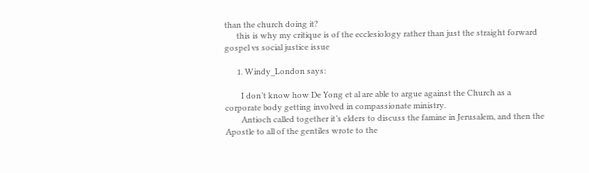than the church doing it?
      this is why my critique is of the ecclesiology rather than just the straight forward gospel vs social justice issue

      1. Windy_London says:

        I don’t know how De Yong et al are able to argue against the Church as a corporate body getting involved in compassionate ministry.
        Antioch called together it’s elders to discuss the famine in Jerusalem, and then the Apostle to all of the gentiles wrote to the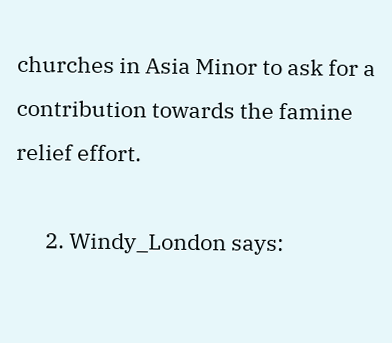churches in Asia Minor to ask for a contribution towards the famine relief effort.

      2. Windy_London says: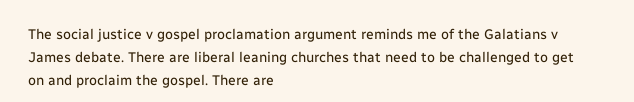The social justice v gospel proclamation argument reminds me of the Galatians v James debate. There are liberal leaning churches that need to be challenged to get on and proclaim the gospel. There are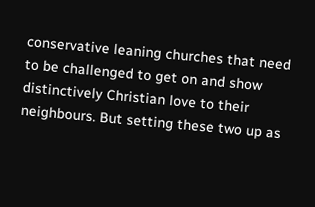conservative leaning churches that need to be challenged to get on and show distinctively Christian love to their neighbours. But setting these two up as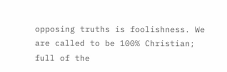opposing truths is foolishness. We are called to be 100% Christian; full of the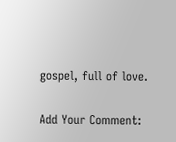gospel, full of love.

Add Your Comment: